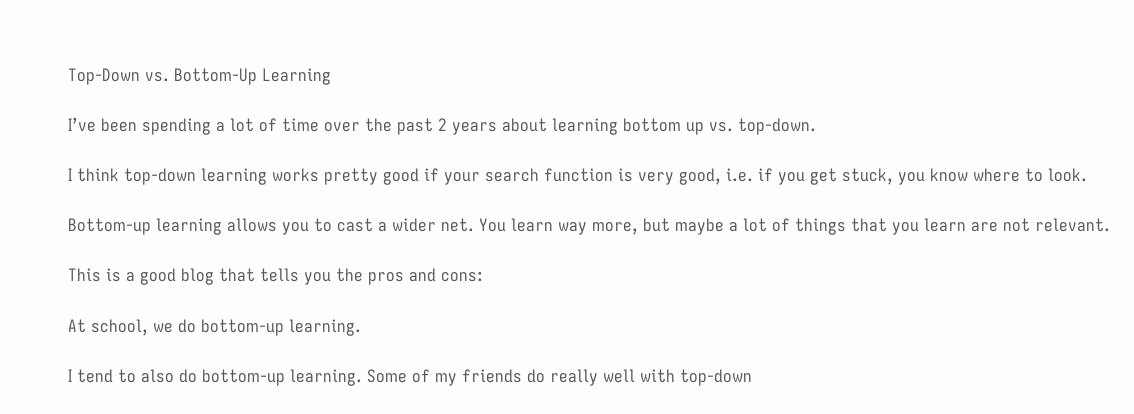Top-Down vs. Bottom-Up Learning

I’ve been spending a lot of time over the past 2 years about learning bottom up vs. top-down.

I think top-down learning works pretty good if your search function is very good, i.e. if you get stuck, you know where to look.

Bottom-up learning allows you to cast a wider net. You learn way more, but maybe a lot of things that you learn are not relevant.

This is a good blog that tells you the pros and cons:

At school, we do bottom-up learning.

I tend to also do bottom-up learning. Some of my friends do really well with top-down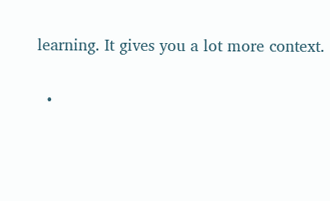learning. It gives you a lot more context.

  •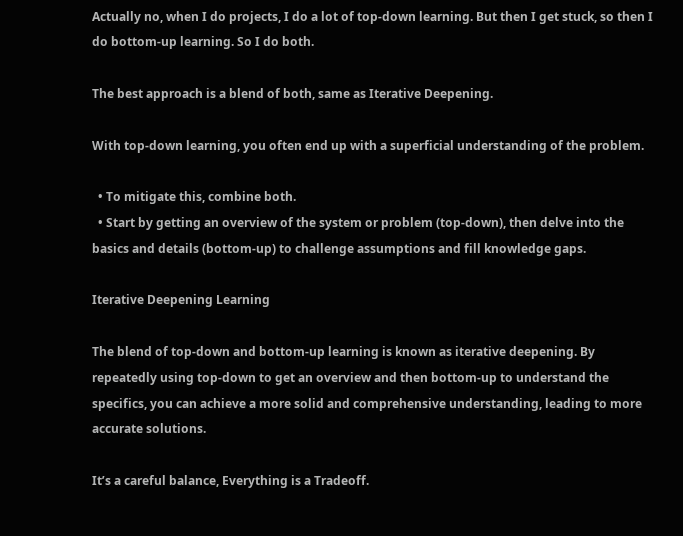Actually no, when I do projects, I do a lot of top-down learning. But then I get stuck, so then I do bottom-up learning. So I do both.

The best approach is a blend of both, same as Iterative Deepening.

With top-down learning, you often end up with a superficial understanding of the problem.

  • To mitigate this, combine both.
  • Start by getting an overview of the system or problem (top-down), then delve into the basics and details (bottom-up) to challenge assumptions and fill knowledge gaps.

Iterative Deepening Learning

The blend of top-down and bottom-up learning is known as iterative deepening. By repeatedly using top-down to get an overview and then bottom-up to understand the specifics, you can achieve a more solid and comprehensive understanding, leading to more accurate solutions.

It’s a careful balance, Everything is a Tradeoff.